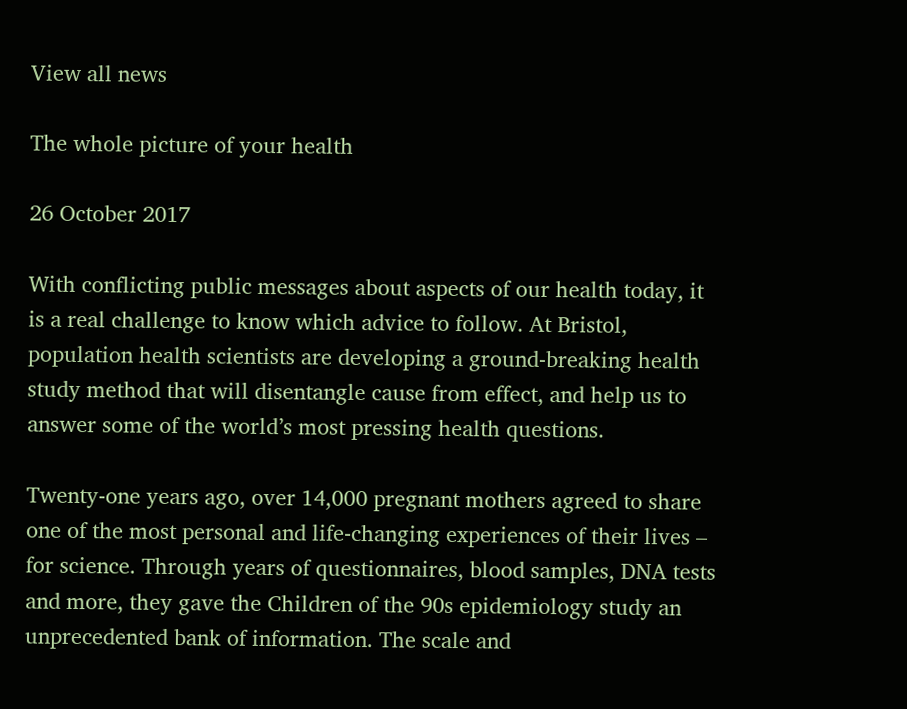View all news

The whole picture of your health

26 October 2017

With conflicting public messages about aspects of our health today, it is a real challenge to know which advice to follow. At Bristol, population health scientists are developing a ground-breaking health study method that will disentangle cause from effect, and help us to answer some of the world’s most pressing health questions.

Twenty-one years ago, over 14,000 pregnant mothers agreed to share one of the most personal and life-changing experiences of their lives – for science. Through years of questionnaires, blood samples, DNA tests and more, they gave the Children of the 90s epidemiology study an unprecedented bank of information. The scale and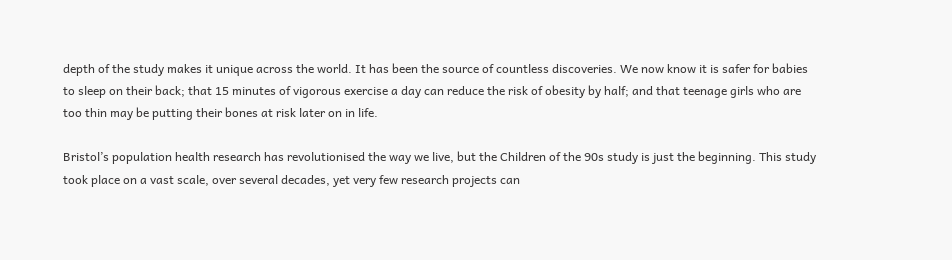depth of the study makes it unique across the world. It has been the source of countless discoveries. We now know it is safer for babies to sleep on their back; that 15 minutes of vigorous exercise a day can reduce the risk of obesity by half; and that teenage girls who are too thin may be putting their bones at risk later on in life.

Bristol’s population health research has revolutionised the way we live, but the Children of the 90s study is just the beginning. This study took place on a vast scale, over several decades, yet very few research projects can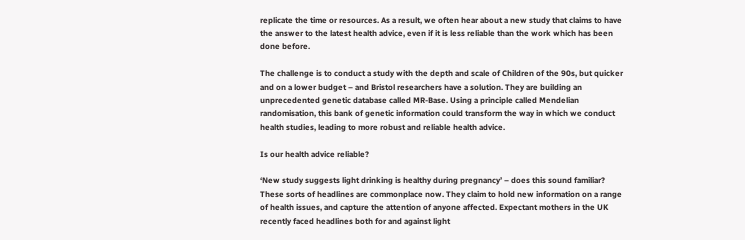replicate the time or resources. As a result, we often hear about a new study that claims to have the answer to the latest health advice, even if it is less reliable than the work which has been done before.

The challenge is to conduct a study with the depth and scale of Children of the 90s, but quicker and on a lower budget – and Bristol researchers have a solution. They are building an unprecedented genetic database called MR-Base. Using a principle called Mendelian randomisation, this bank of genetic information could transform the way in which we conduct health studies, leading to more robust and reliable health advice.

Is our health advice reliable?

‘New study suggests light drinking is healthy during pregnancy’ – does this sound familiar? These sorts of headlines are commonplace now. They claim to hold new information on a range of health issues, and capture the attention of anyone affected. Expectant mothers in the UK recently faced headlines both for and against light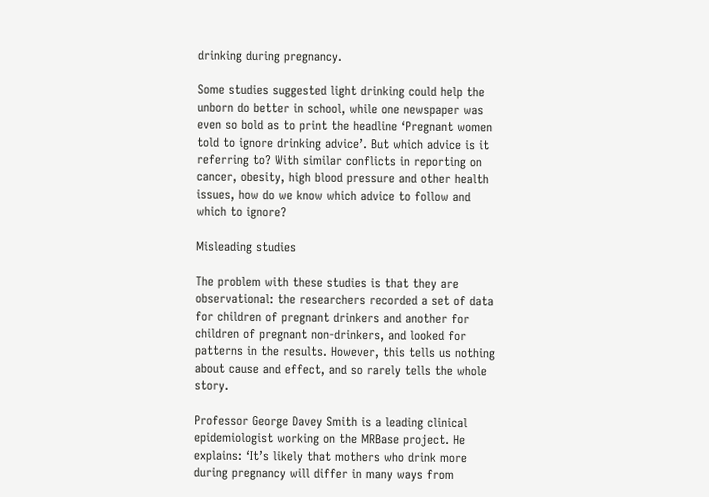drinking during pregnancy.

Some studies suggested light drinking could help the unborn do better in school, while one newspaper was even so bold as to print the headline ‘Pregnant women told to ignore drinking advice’. But which advice is it referring to? With similar conflicts in reporting on cancer, obesity, high blood pressure and other health issues, how do we know which advice to follow and which to ignore?

Misleading studies

The problem with these studies is that they are observational: the researchers recorded a set of data for children of pregnant drinkers and another for children of pregnant non-drinkers, and looked for patterns in the results. However, this tells us nothing about cause and effect, and so rarely tells the whole story.

Professor George Davey Smith is a leading clinical epidemiologist working on the MRBase project. He explains: ‘It’s likely that mothers who drink more during pregnancy will differ in many ways from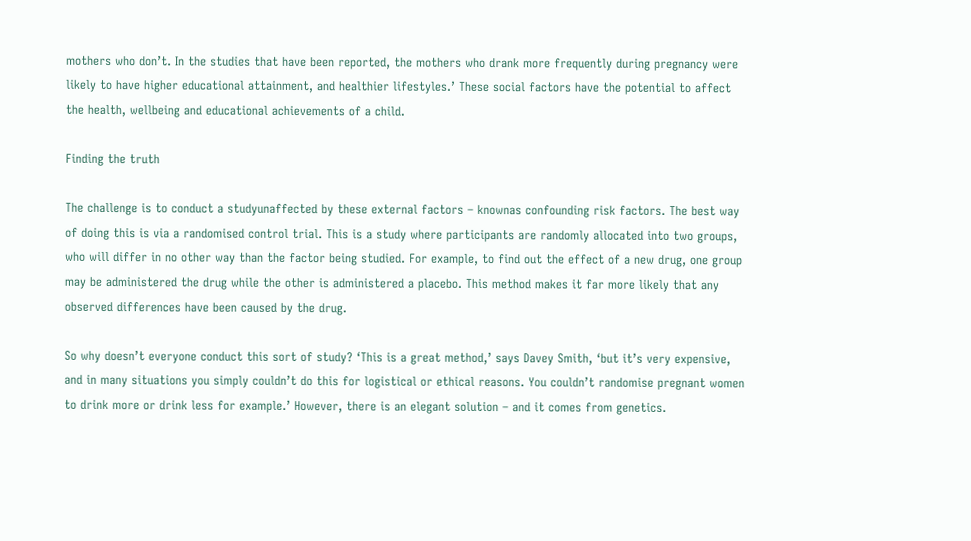mothers who don’t. In the studies that have been reported, the mothers who drank more frequently during pregnancy were likely to have higher educational attainment, and healthier lifestyles.’ These social factors have the potential to affect the health, wellbeing and educational achievements of a child.

Finding the truth

The challenge is to conduct a studyunaffected by these external factors – knownas confounding risk factors. The best way of doing this is via a randomised control trial. This is a study where participants are randomly allocated into two groups, who will differ in no other way than the factor being studied. For example, to find out the effect of a new drug, one group may be administered the drug while the other is administered a placebo. This method makes it far more likely that any observed differences have been caused by the drug.

So why doesn’t everyone conduct this sort of study? ‘This is a great method,’ says Davey Smith, ‘but it’s very expensive, and in many situations you simply couldn’t do this for logistical or ethical reasons. You couldn’t randomise pregnant women to drink more or drink less for example.’ However, there is an elegant solution – and it comes from genetics.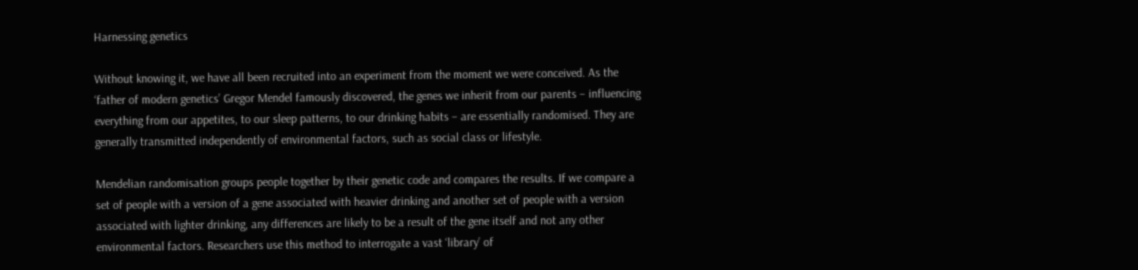Harnessing genetics

Without knowing it, we have all been recruited into an experiment from the moment we were conceived. As the ‘father of modern genetics’ Gregor Mendel famously discovered, the genes we inherit from our parents – influencing everything from our appetites, to our sleep patterns, to our drinking habits – are essentially randomised. They are generally transmitted independently of environmental factors, such as social class or lifestyle.

Mendelian randomisation groups people together by their genetic code and compares the results. If we compare a set of people with a version of a gene associated with heavier drinking and another set of people with a version associated with lighter drinking, any differences are likely to be a result of the gene itself and not any other environmental factors. Researchers use this method to interrogate a vast ‘library’ of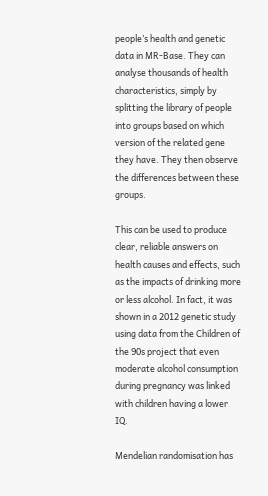people’s health and genetic data in MR-Base. They can analyse thousands of health characteristics, simply by splitting the library of people into groups based on which version of the related gene they have. They then observe the differences between these groups.

This can be used to produce clear, reliable answers on health causes and effects, such as the impacts of drinking more or less alcohol. In fact, it was shown in a 2012 genetic study using data from the Children of the 90s project that even moderate alcohol consumption during pregnancy was linked with children having a lower IQ.

Mendelian randomisation has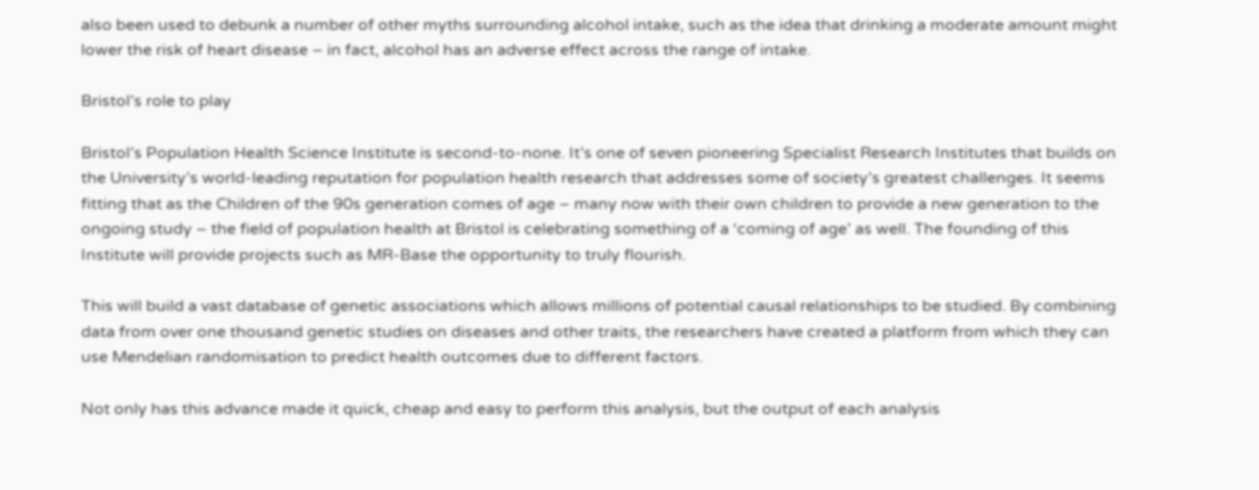also been used to debunk a number of other myths surrounding alcohol intake, such as the idea that drinking a moderate amount might lower the risk of heart disease – in fact, alcohol has an adverse effect across the range of intake.

Bristol’s role to play

Bristol’s Population Health Science Institute is second-to-none. It’s one of seven pioneering Specialist Research Institutes that builds on the University’s world-leading reputation for population health research that addresses some of society’s greatest challenges. It seems fitting that as the Children of the 90s generation comes of age – many now with their own children to provide a new generation to the ongoing study – the field of population health at Bristol is celebrating something of a ‘coming of age’ as well. The founding of this Institute will provide projects such as MR-Base the opportunity to truly flourish.

This will build a vast database of genetic associations which allows millions of potential causal relationships to be studied. By combining data from over one thousand genetic studies on diseases and other traits, the researchers have created a platform from which they can use Mendelian randomisation to predict health outcomes due to different factors.

Not only has this advance made it quick, cheap and easy to perform this analysis, but the output of each analysis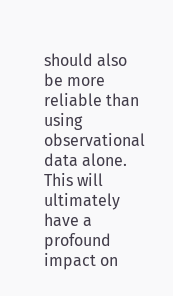should also be more reliable than using observational data alone. This will ultimately have a profound impact on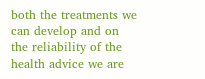both the treatments we can develop and on the reliability of the health advice we are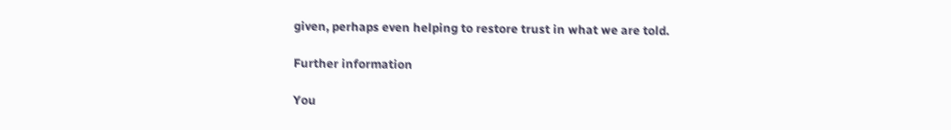given, perhaps even helping to restore trust in what we are told.

Further information

You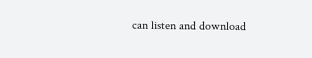can listen and download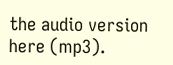the audio version here (mp3).